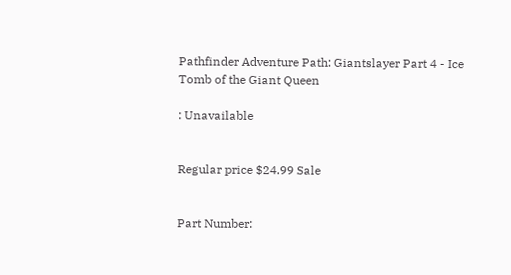Pathfinder Adventure Path: Giantslayer Part 4 - Ice Tomb of the Giant Queen

: Unavailable


Regular price $24.99 Sale


Part Number: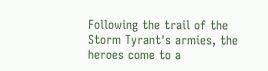Following the trail of the Storm Tyrant's armies, the heroes come to a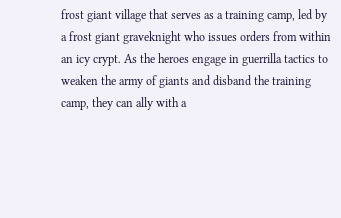frost giant village that serves as a training camp, led by a frost giant graveknight who issues orders from within an icy crypt. As the heroes engage in guerrilla tactics to weaken the army of giants and disband the training camp, they can ally with a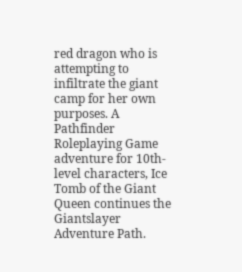red dragon who is attempting to infiltrate the giant camp for her own purposes. A Pathfinder Roleplaying Game adventure for 10th-level characters, Ice Tomb of the Giant Queen continues the Giantslayer Adventure Path.